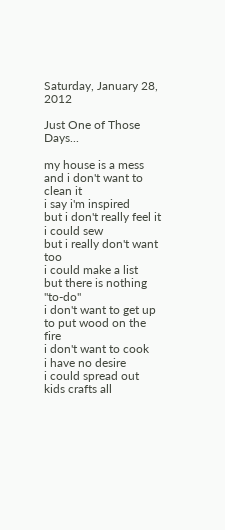Saturday, January 28, 2012

Just One of Those Days...

my house is a mess
and i don't want to clean it
i say i'm inspired
but i don't really feel it
i could sew
but i really don't want too
i could make a list
but there is nothing "to-do"
i don't want to get up
to put wood on the fire
i don't want to cook
i have no desire
i could spread out kids crafts all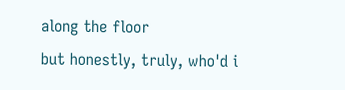along the floor
but honestly, truly, who'd i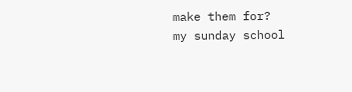make them for?
my sunday school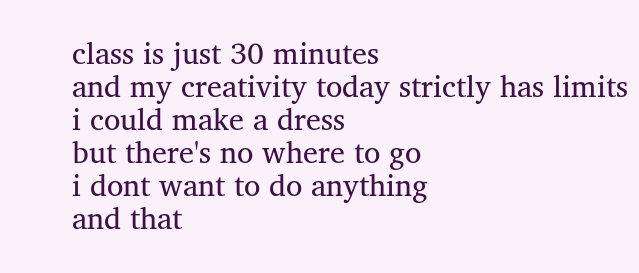class is just 30 minutes
and my creativity today strictly has limits
i could make a dress
but there's no where to go
i dont want to do anything
and that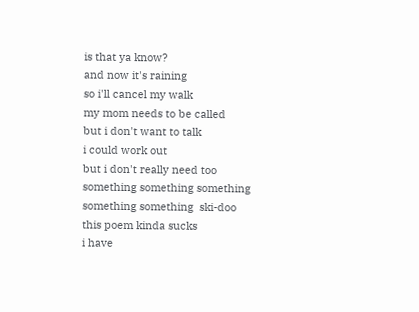is that ya know?
and now it's raining
so i'll cancel my walk
my mom needs to be called
but i don't want to talk
i could work out
but i don't really need too
something something something
something something  ski-doo
this poem kinda sucks
i have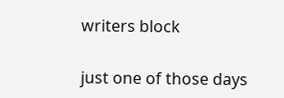writers block

just one of those days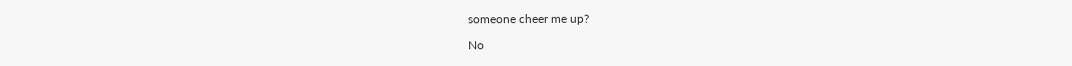someone cheer me up?

No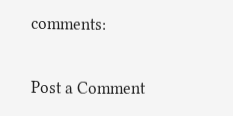comments:

Post a Comment